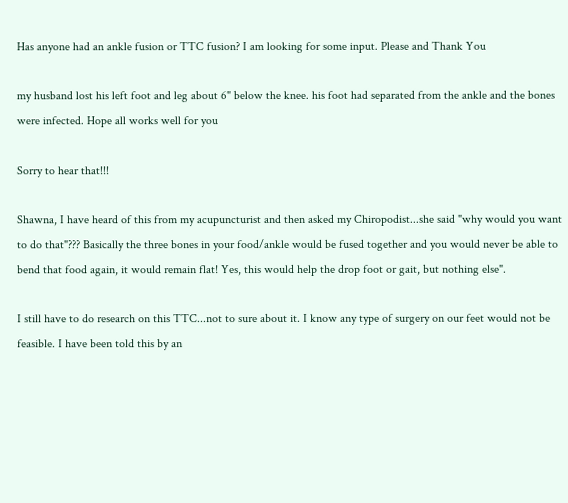Has anyone had an ankle fusion or TTC fusion? I am looking for some input. Please and Thank You

my husband lost his left foot and leg about 6" below the knee. his foot had separated from the ankle and the bones were infected. Hope all works well for you

Sorry to hear that!!!

Shawna, I have heard of this from my acupuncturist and then asked my Chiropodist...she said "why would you want to do that"??? Basically the three bones in your food/ankle would be fused together and you would never be able to bend that food again, it would remain flat! Yes, this would help the drop foot or gait, but nothing else".

I still have to do research on this TTC...not to sure about it. I know any type of surgery on our feet would not be feasible. I have been told this by an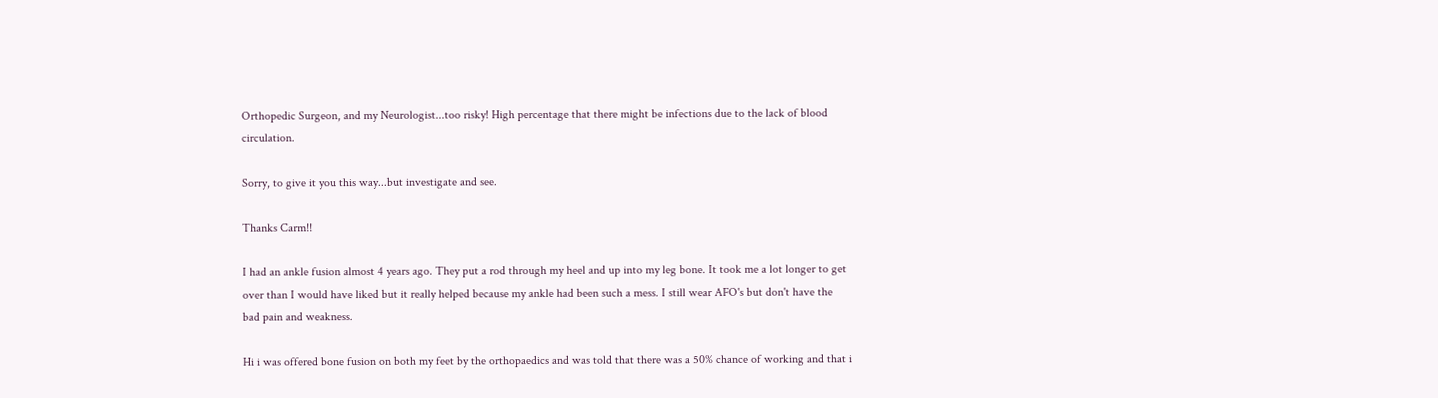Orthopedic Surgeon, and my Neurologist...too risky! High percentage that there might be infections due to the lack of blood circulation.

Sorry, to give it you this way...but investigate and see.

Thanks Carm!!

I had an ankle fusion almost 4 years ago. They put a rod through my heel and up into my leg bone. It took me a lot longer to get over than I would have liked but it really helped because my ankle had been such a mess. I still wear AFO's but don't have the bad pain and weakness.

Hi i was offered bone fusion on both my feet by the orthopaedics and was told that there was a 50% chance of working and that i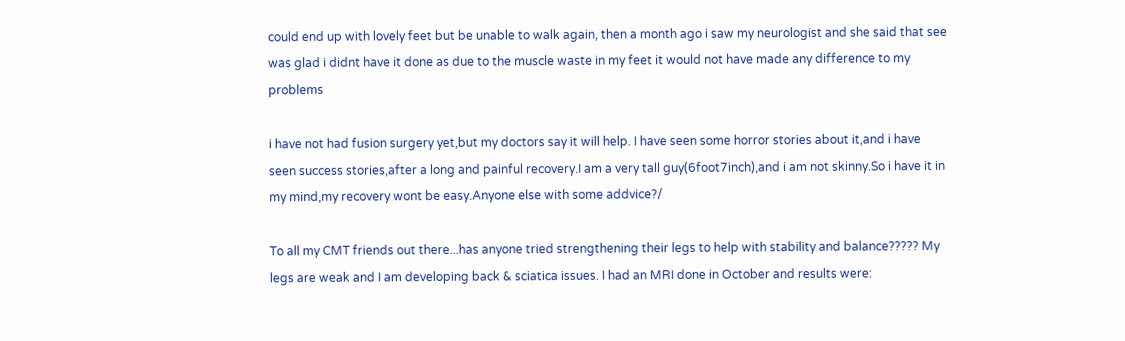could end up with lovely feet but be unable to walk again, then a month ago i saw my neurologist and she said that see was glad i didnt have it done as due to the muscle waste in my feet it would not have made any difference to my problems

i have not had fusion surgery yet,but my doctors say it will help. I have seen some horror stories about it,and i have seen success stories,after a long and painful recovery.I am a very tall guy(6foot7inch),and i am not skinny.So i have it in my mind,my recovery wont be easy.Anyone else with some addvice?/

To all my CMT friends out there...has anyone tried strengthening their legs to help with stability and balance????? My legs are weak and I am developing back & sciatica issues. I had an MRI done in October and results were: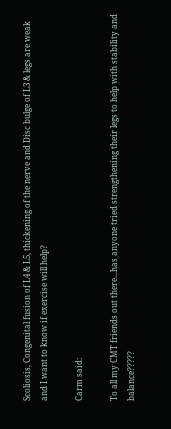Scoliosis, Congenital fusion of L4 & L5, thickening of the nerve and Disc bulge of L3 & legs are weak and I want to know if exercise will help?

Carm said:

To all my CMT friends out there...has anyone tried strengthening their legs to help with stability and balance?????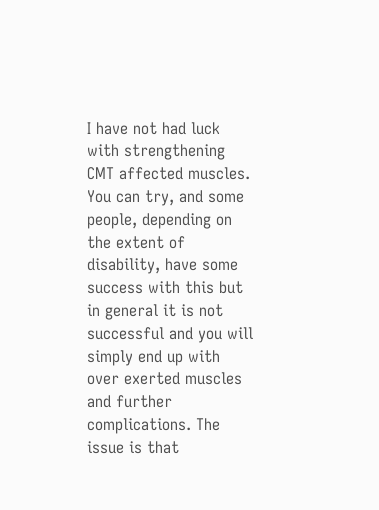I have not had luck with strengthening CMT affected muscles. You can try, and some people, depending on the extent of disability, have some success with this but in general it is not successful and you will simply end up with over exerted muscles and further complications. The issue is that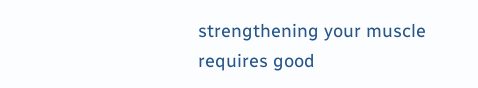strengthening your muscle requires good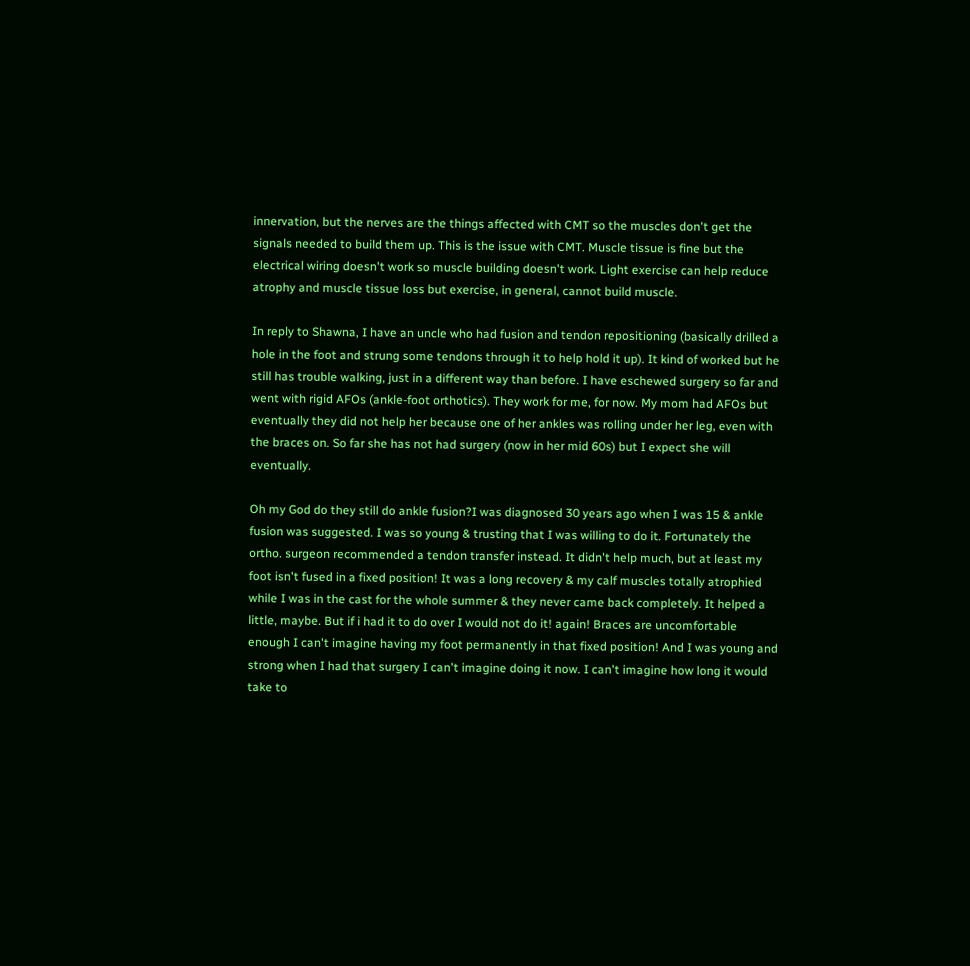innervation, but the nerves are the things affected with CMT so the muscles don't get the signals needed to build them up. This is the issue with CMT. Muscle tissue is fine but the electrical wiring doesn't work so muscle building doesn't work. Light exercise can help reduce atrophy and muscle tissue loss but exercise, in general, cannot build muscle.

In reply to Shawna, I have an uncle who had fusion and tendon repositioning (basically drilled a hole in the foot and strung some tendons through it to help hold it up). It kind of worked but he still has trouble walking, just in a different way than before. I have eschewed surgery so far and went with rigid AFOs (ankle-foot orthotics). They work for me, for now. My mom had AFOs but eventually they did not help her because one of her ankles was rolling under her leg, even with the braces on. So far she has not had surgery (now in her mid 60s) but I expect she will eventually.

Oh my God do they still do ankle fusion?I was diagnosed 30 years ago when I was 15 & ankle fusion was suggested. I was so young & trusting that I was willing to do it. Fortunately the ortho. surgeon recommended a tendon transfer instead. It didn't help much, but at least my foot isn't fused in a fixed position! It was a long recovery & my calf muscles totally atrophied while I was in the cast for the whole summer & they never came back completely. It helped a little, maybe. But if i had it to do over I would not do it! again! Braces are uncomfortable enough I can't imagine having my foot permanently in that fixed position! And I was young and strong when I had that surgery I can't imagine doing it now. I can't imagine how long it would take to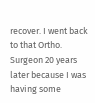recover. I went back to that Ortho. Surgeon 20 years later because I was having some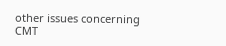other issues concerning CMT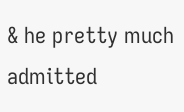& he pretty much admitted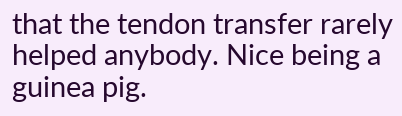that the tendon transfer rarely helped anybody. Nice being a guinea pig.